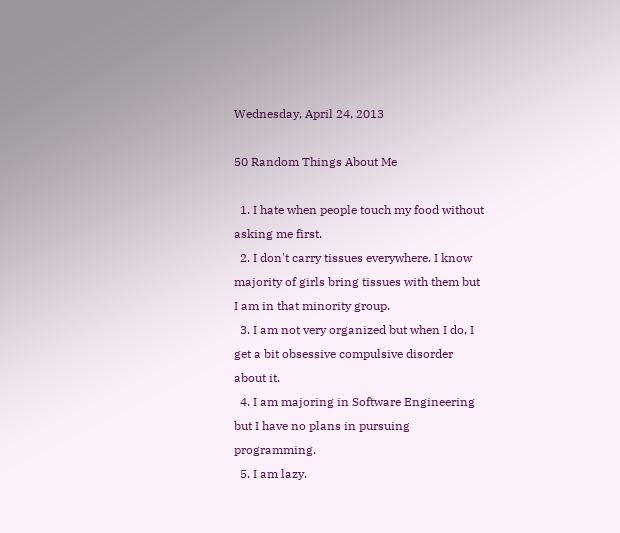Wednesday, April 24, 2013

50 Random Things About Me

  1. I hate when people touch my food without asking me first.
  2. I don't carry tissues everywhere. I know majority of girls bring tissues with them but I am in that minority group.
  3. I am not very organized but when I do, I get a bit obsessive compulsive disorder about it.
  4. I am majoring in Software Engineering but I have no plans in pursuing programming.
  5. I am lazy.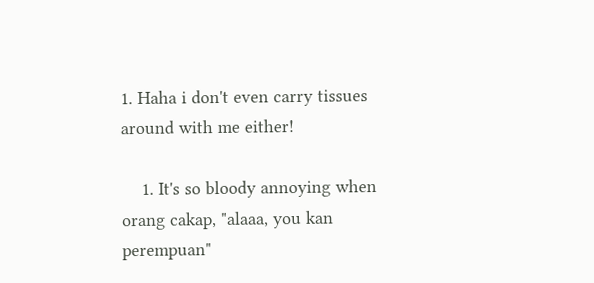1. Haha i don't even carry tissues around with me either!

    1. It's so bloody annoying when orang cakap, "alaaa, you kan perempuan"